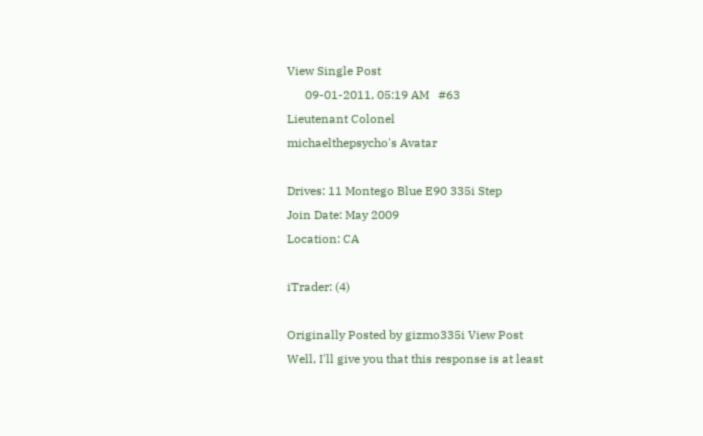View Single Post
      09-01-2011, 05:19 AM   #63
Lieutenant Colonel
michaelthepsycho's Avatar

Drives: 11 Montego Blue E90 335i Step
Join Date: May 2009
Location: CA

iTrader: (4)

Originally Posted by gizmo335i View Post
Well, I'll give you that this response is at least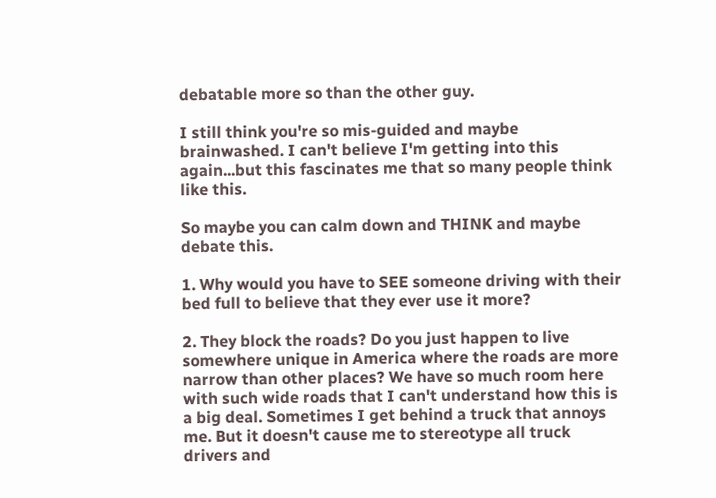debatable more so than the other guy.

I still think you're so mis-guided and maybe brainwashed. I can't believe I'm getting into this again...but this fascinates me that so many people think like this.

So maybe you can calm down and THINK and maybe debate this.

1. Why would you have to SEE someone driving with their bed full to believe that they ever use it more?

2. They block the roads? Do you just happen to live somewhere unique in America where the roads are more narrow than other places? We have so much room here with such wide roads that I can't understand how this is a big deal. Sometimes I get behind a truck that annoys me. But it doesn't cause me to stereotype all truck drivers and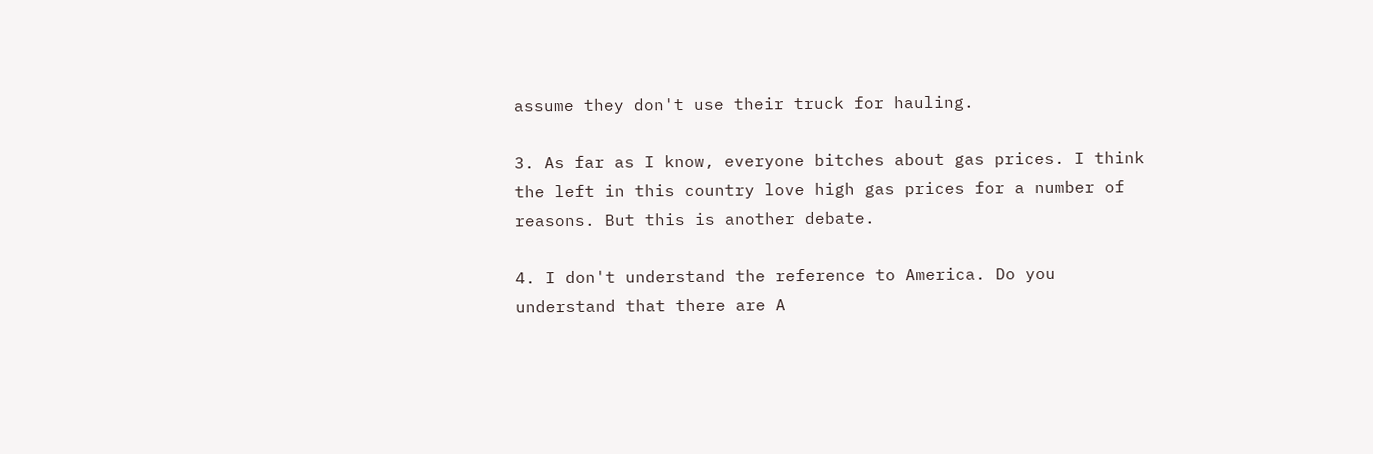assume they don't use their truck for hauling.

3. As far as I know, everyone bitches about gas prices. I think the left in this country love high gas prices for a number of reasons. But this is another debate.

4. I don't understand the reference to America. Do you understand that there are A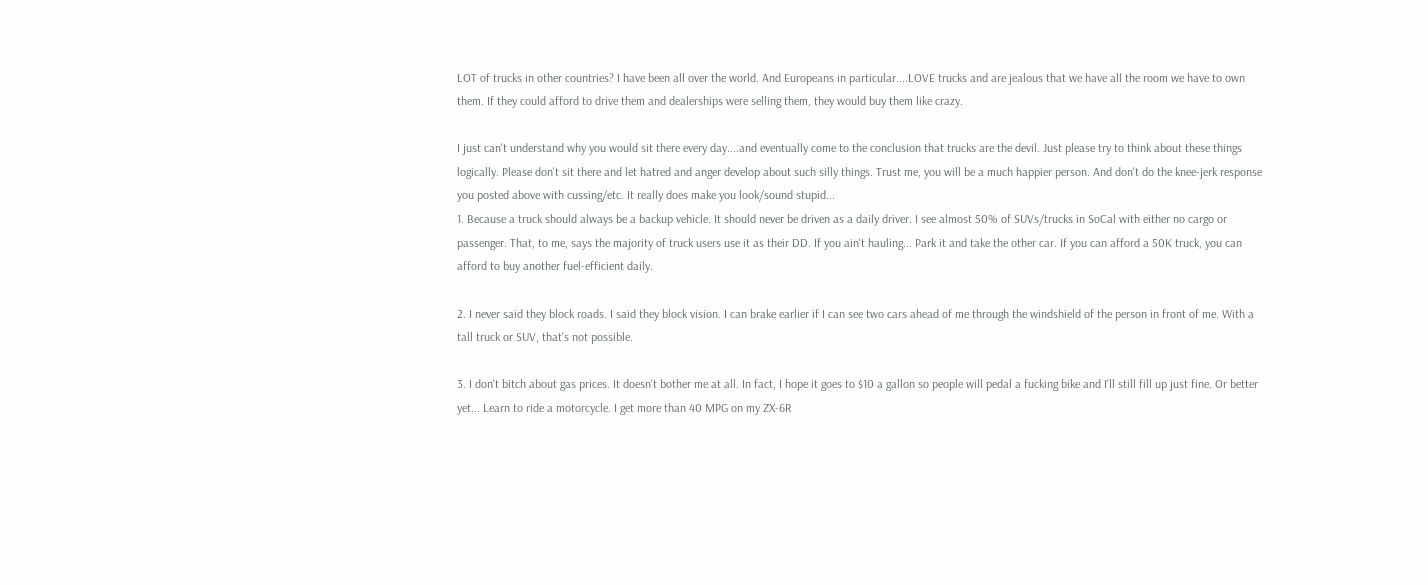LOT of trucks in other countries? I have been all over the world. And Europeans in particular....LOVE trucks and are jealous that we have all the room we have to own them. If they could afford to drive them and dealerships were selling them, they would buy them like crazy.

I just can't understand why you would sit there every day....and eventually come to the conclusion that trucks are the devil. Just please try to think about these things logically. Please don't sit there and let hatred and anger develop about such silly things. Trust me, you will be a much happier person. And don't do the knee-jerk response you posted above with cussing/etc. It really does make you look/sound stupid...
1. Because a truck should always be a backup vehicle. It should never be driven as a daily driver. I see almost 50% of SUVs/trucks in SoCal with either no cargo or passenger. That, to me, says the majority of truck users use it as their DD. If you ain't hauling... Park it and take the other car. If you can afford a 50K truck, you can afford to buy another fuel-efficient daily.

2. I never said they block roads. I said they block vision. I can brake earlier if I can see two cars ahead of me through the windshield of the person in front of me. With a tall truck or SUV, that's not possible.

3. I don't bitch about gas prices. It doesn't bother me at all. In fact, I hope it goes to $10 a gallon so people will pedal a fucking bike and I'll still fill up just fine. Or better yet... Learn to ride a motorcycle. I get more than 40 MPG on my ZX-6R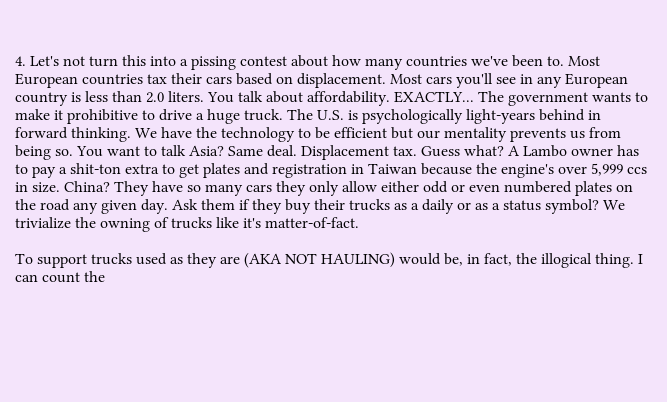4. Let's not turn this into a pissing contest about how many countries we've been to. Most European countries tax their cars based on displacement. Most cars you'll see in any European country is less than 2.0 liters. You talk about affordability. EXACTLY... The government wants to make it prohibitive to drive a huge truck. The U.S. is psychologically light-years behind in forward thinking. We have the technology to be efficient but our mentality prevents us from being so. You want to talk Asia? Same deal. Displacement tax. Guess what? A Lambo owner has to pay a shit-ton extra to get plates and registration in Taiwan because the engine's over 5,999 ccs in size. China? They have so many cars they only allow either odd or even numbered plates on the road any given day. Ask them if they buy their trucks as a daily or as a status symbol? We trivialize the owning of trucks like it's matter-of-fact.

To support trucks used as they are (AKA NOT HAULING) would be, in fact, the illogical thing. I can count the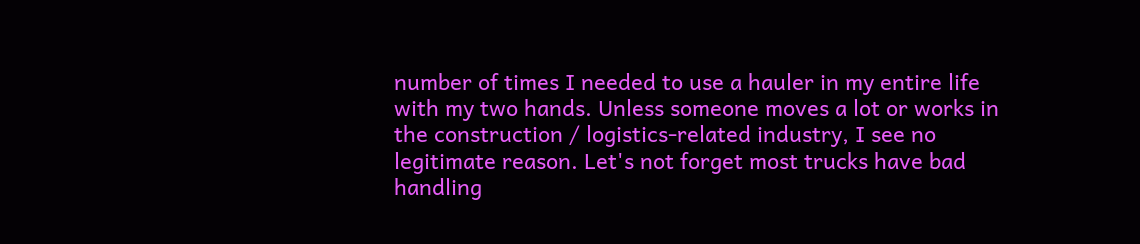number of times I needed to use a hauler in my entire life with my two hands. Unless someone moves a lot or works in the construction / logistics-related industry, I see no legitimate reason. Let's not forget most trucks have bad handling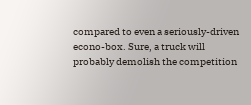compared to even a seriously-driven econo-box. Sure, a truck will probably demolish the competition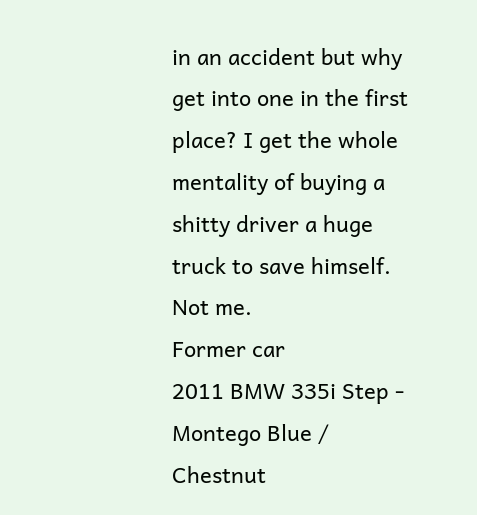in an accident but why get into one in the first place? I get the whole mentality of buying a shitty driver a huge truck to save himself. Not me.
Former car
2011 BMW 335i Step - Montego Blue / Chestnut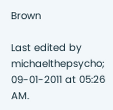Brown

Last edited by michaelthepsycho; 09-01-2011 at 05:26 AM.